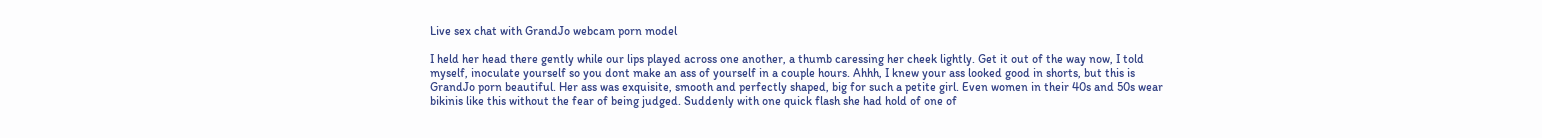Live sex chat with GrandJo webcam porn model

I held her head there gently while our lips played across one another, a thumb caressing her cheek lightly. Get it out of the way now, I told myself, inoculate yourself so you dont make an ass of yourself in a couple hours. Ahhh, I knew your ass looked good in shorts, but this is GrandJo porn beautiful. Her ass was exquisite, smooth and perfectly shaped, big for such a petite girl. Even women in their 40s and 50s wear bikinis like this without the fear of being judged. Suddenly with one quick flash she had hold of one of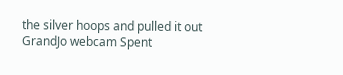the silver hoops and pulled it out GrandJo webcam Spent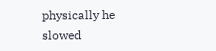physically he slowed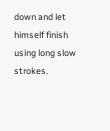down and let himself finish using long slow strokes.